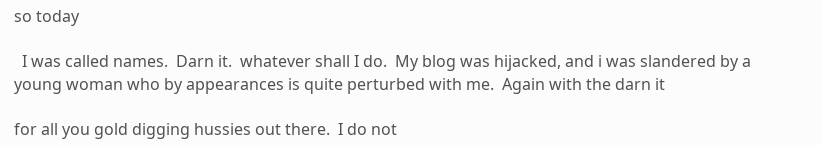so today

  I was called names.  Darn it.  whatever shall I do.  My blog was hijacked, and i was slandered by a young woman who by appearances is quite perturbed with me.  Again with the darn it

for all you gold digging hussies out there.  I do not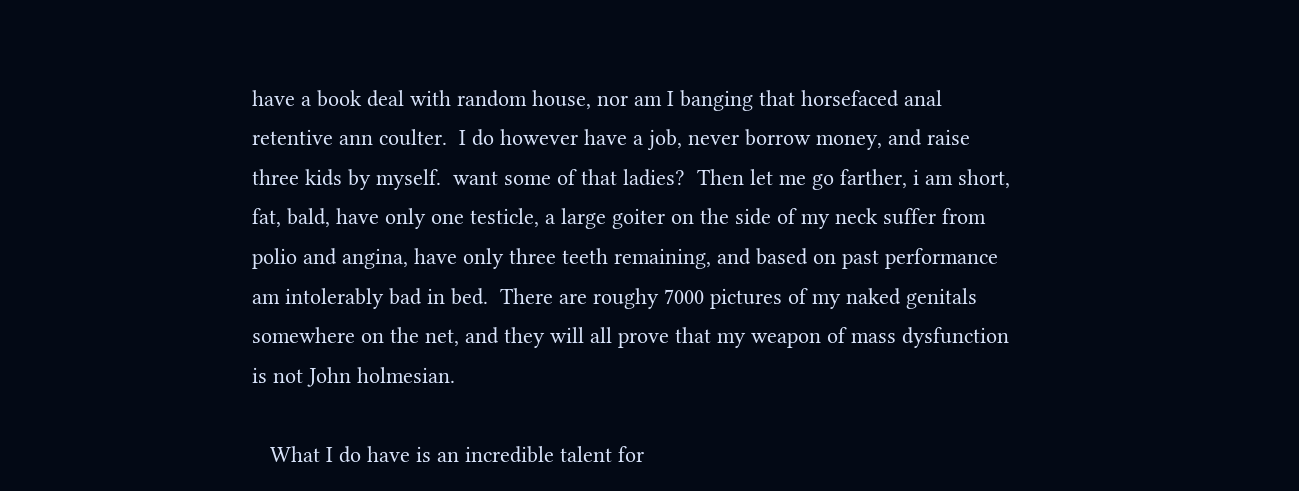have a book deal with random house, nor am I banging that horsefaced anal retentive ann coulter.  I do however have a job, never borrow money, and raise three kids by myself.  want some of that ladies?  Then let me go farther, i am short, fat, bald, have only one testicle, a large goiter on the side of my neck suffer from polio and angina, have only three teeth remaining, and based on past performance am intolerably bad in bed.  There are roughy 7000 pictures of my naked genitals somewhere on the net, and they will all prove that my weapon of mass dysfunction is not John holmesian.

   What I do have is an incredible talent for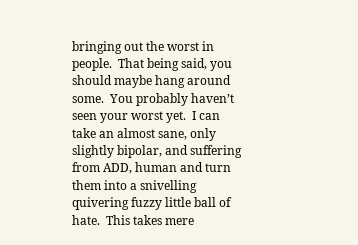bringing out the worst in people.  That being said, you should maybe hang around some.  You probably haven’t seen your worst yet.  I can take an almost sane, only slightly bipolar, and suffering from ADD, human and turn them into a snivelling quivering fuzzy little ball of hate.  This takes mere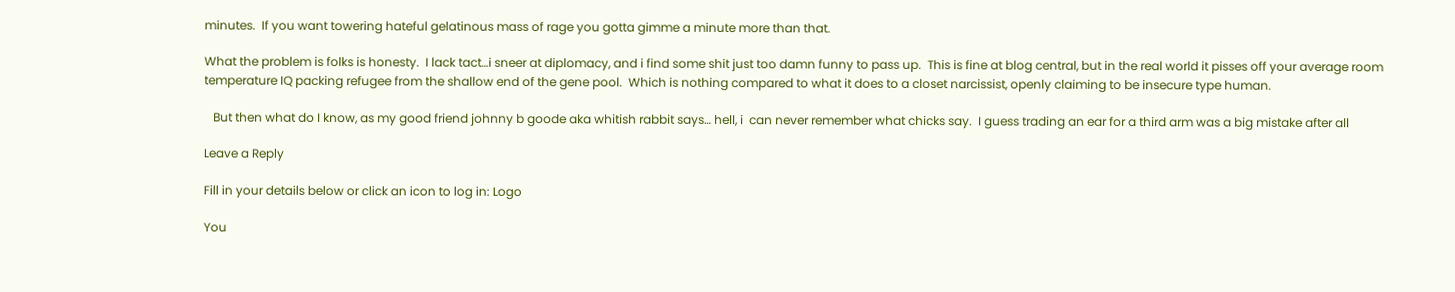minutes.  If you want towering hateful gelatinous mass of rage you gotta gimme a minute more than that.

What the problem is folks is honesty.  I lack tact…i sneer at diplomacy, and i find some shit just too damn funny to pass up.  This is fine at blog central, but in the real world it pisses off your average room temperature IQ packing refugee from the shallow end of the gene pool.  Which is nothing compared to what it does to a closet narcissist, openly claiming to be insecure type human.

   But then what do I know, as my good friend johnny b goode aka whitish rabbit says… hell, i  can never remember what chicks say.  I guess trading an ear for a third arm was a big mistake after all

Leave a Reply

Fill in your details below or click an icon to log in: Logo

You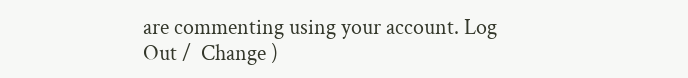are commenting using your account. Log Out /  Change )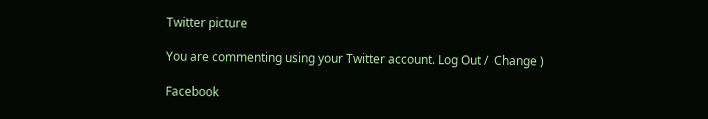Twitter picture

You are commenting using your Twitter account. Log Out /  Change )

Facebook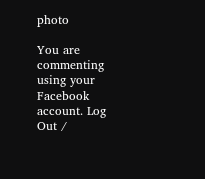photo

You are commenting using your Facebook account. Log Out /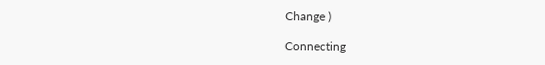Change )

Connecting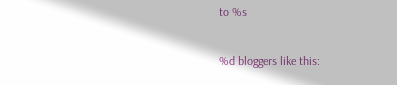to %s

%d bloggers like this: